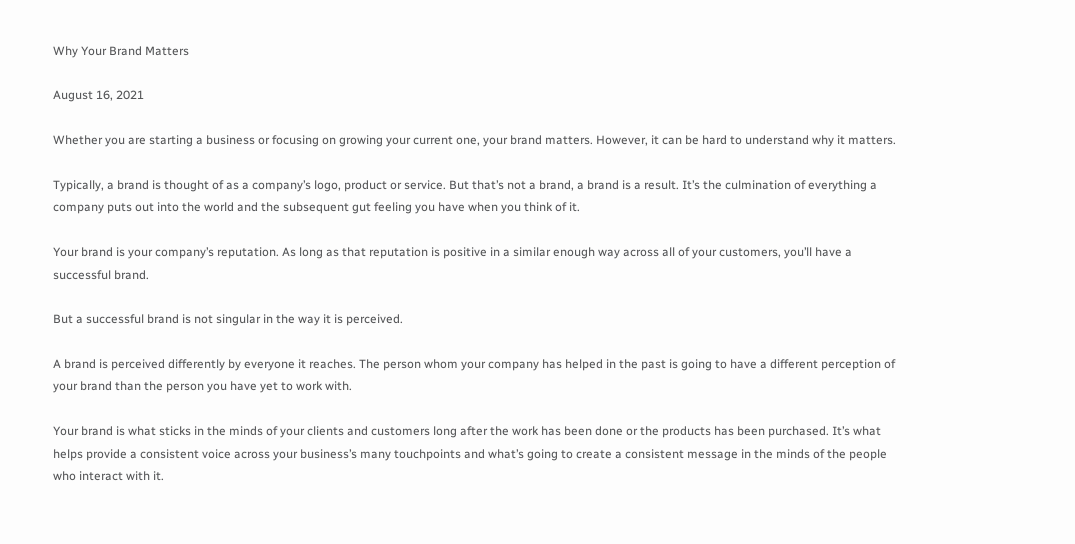Why Your Brand Matters

August 16, 2021

Whether you are starting a business or focusing on growing your current one, your brand matters. However, it can be hard to understand why it matters.

Typically, a brand is thought of as a company’s logo, product or service. But that’s not a brand, a brand is a result. It’s the culmination of everything a company puts out into the world and the subsequent gut feeling you have when you think of it.

Your brand is your company’s reputation. As long as that reputation is positive in a similar enough way across all of your customers, you’ll have a successful brand.

But a successful brand is not singular in the way it is perceived.

A brand is perceived differently by everyone it reaches. The person whom your company has helped in the past is going to have a different perception of your brand than the person you have yet to work with.

Your brand is what sticks in the minds of your clients and customers long after the work has been done or the products has been purchased. It’s what helps provide a consistent voice across your business’s many touchpoints and what’s going to create a consistent message in the minds of the people who interact with it.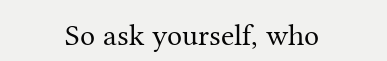So ask yourself, who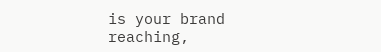is your brand reaching,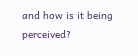and how is it being perceived?